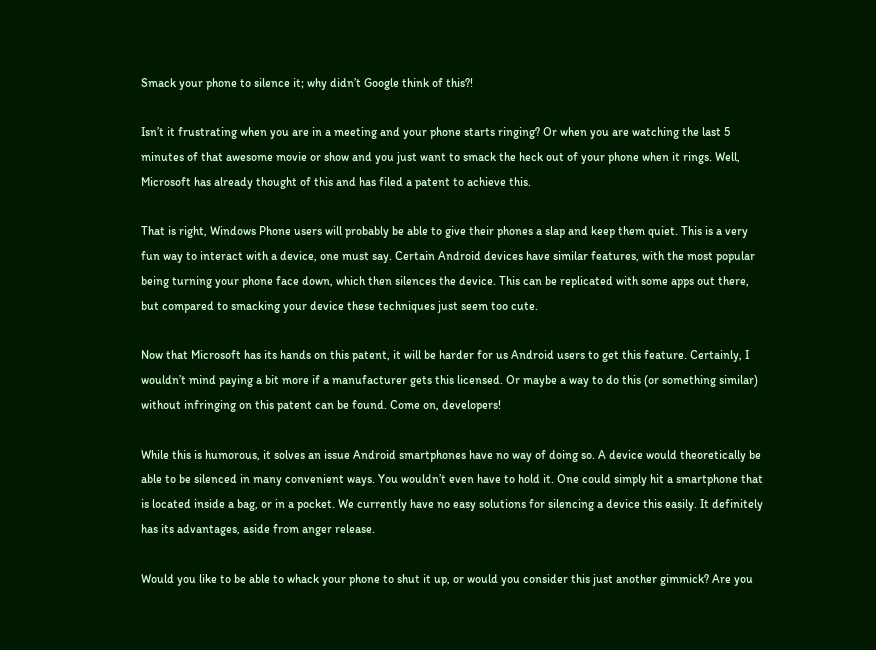Smack your phone to silence it; why didn’t Google think of this?!

Isn’t it frustrating when you are in a meeting and your phone starts ringing? Or when you are watching the last 5 minutes of that awesome movie or show and you just want to smack the heck out of your phone when it rings. Well, Microsoft has already thought of this and has filed a patent to achieve this.

That is right, Windows Phone users will probably be able to give their phones a slap and keep them quiet. This is a very fun way to interact with a device, one must say. Certain Android devices have similar features, with the most popular being turning your phone face down, which then silences the device. This can be replicated with some apps out there, but compared to smacking your device these techniques just seem too cute.

Now that Microsoft has its hands on this patent, it will be harder for us Android users to get this feature. Certainly, I wouldn’t mind paying a bit more if a manufacturer gets this licensed. Or maybe a way to do this (or something similar) without infringing on this patent can be found. Come on, developers!

While this is humorous, it solves an issue Android smartphones have no way of doing so. A device would theoretically be able to be silenced in many convenient ways. You wouldn’t even have to hold it. One could simply hit a smartphone that is located inside a bag, or in a pocket. We currently have no easy solutions for silencing a device this easily. It definitely has its advantages, aside from anger release.

Would you like to be able to whack your phone to shut it up, or would you consider this just another gimmick? Are you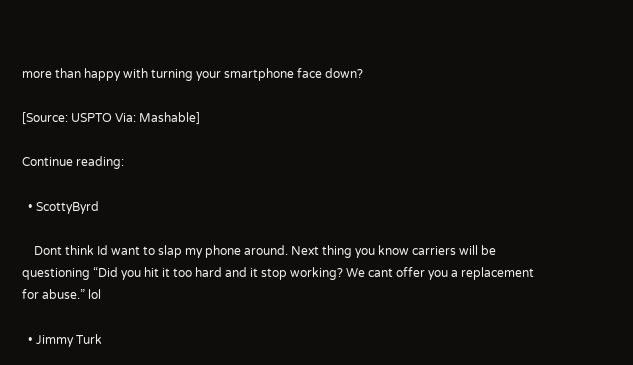more than happy with turning your smartphone face down?

[Source: USPTO Via: Mashable]

Continue reading:

  • ScottyByrd

    Dont think Id want to slap my phone around. Next thing you know carriers will be questioning “Did you hit it too hard and it stop working? We cant offer you a replacement for abuse.” lol

  • Jimmy Turk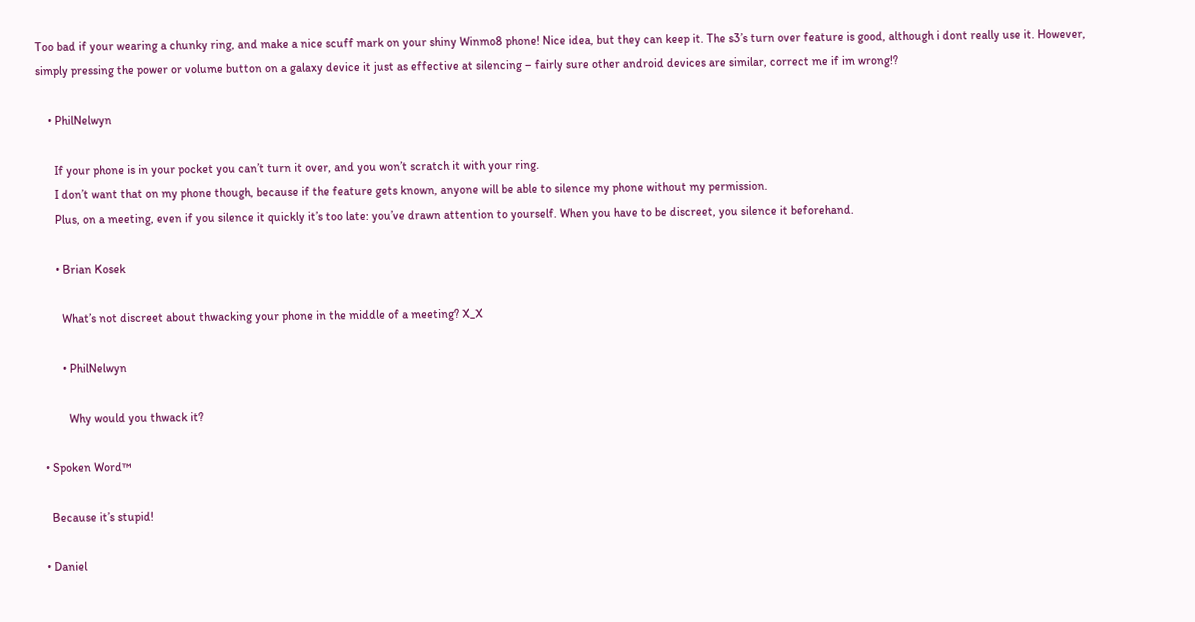Too bad if your wearing a chunky ring, and make a nice scuff mark on your shiny Winmo8 phone! Nice idea, but they can keep it. The s3’s turn over feature is good, although i dont really use it. However, simply pressing the power or volume button on a galaxy device it just as effective at silencing – fairly sure other android devices are similar, correct me if im wrong!?

    • PhilNelwyn

      If your phone is in your pocket you can’t turn it over, and you won’t scratch it with your ring.
      I don’t want that on my phone though, because if the feature gets known, anyone will be able to silence my phone without my permission.
      Plus, on a meeting, even if you silence it quickly it’s too late: you’ve drawn attention to yourself. When you have to be discreet, you silence it beforehand.

      • Brian Kosek

        What’s not discreet about thwacking your phone in the middle of a meeting? X_X

        • PhilNelwyn

          Why would you thwack it?

  • Spoken Word™

    Because it’s stupid!

  • Daniel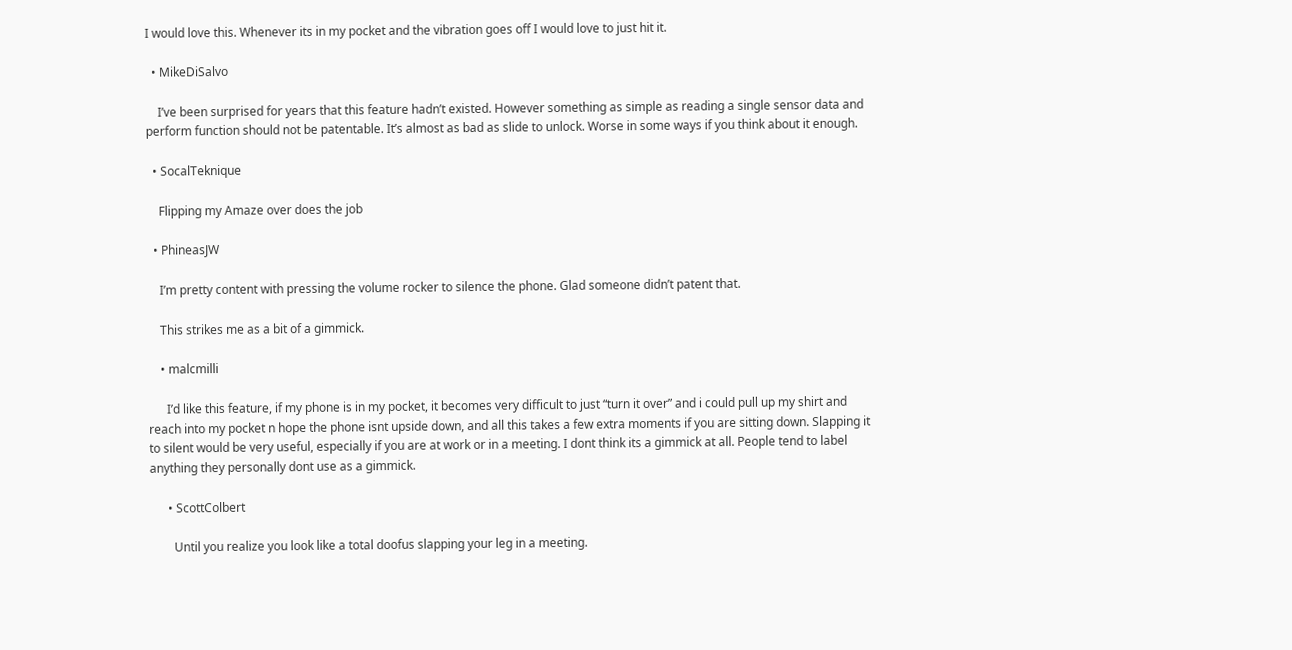I would love this. Whenever its in my pocket and the vibration goes off I would love to just hit it.

  • MikeDiSalvo

    I’ve been surprised for years that this feature hadn’t existed. However something as simple as reading a single sensor data and perform function should not be patentable. It’s almost as bad as slide to unlock. Worse in some ways if you think about it enough.

  • SocalTeknique

    Flipping my Amaze over does the job

  • PhineasJW

    I’m pretty content with pressing the volume rocker to silence the phone. Glad someone didn’t patent that.

    This strikes me as a bit of a gimmick.

    • malcmilli

      I’d like this feature, if my phone is in my pocket, it becomes very difficult to just “turn it over” and i could pull up my shirt and reach into my pocket n hope the phone isnt upside down, and all this takes a few extra moments if you are sitting down. Slapping it to silent would be very useful, especially if you are at work or in a meeting. I dont think its a gimmick at all. People tend to label anything they personally dont use as a gimmick.

      • ScottColbert

        Until you realize you look like a total doofus slapping your leg in a meeting.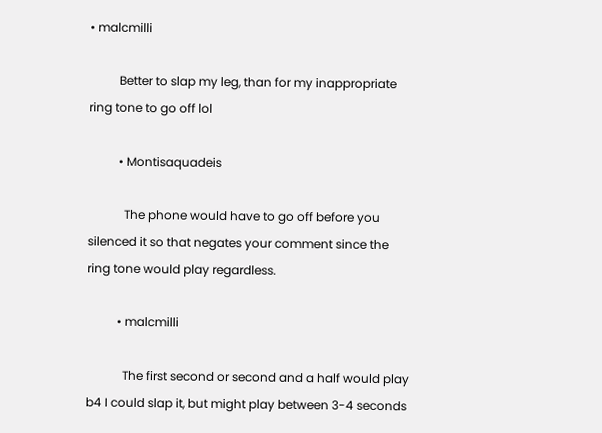• malcmilli

          Better to slap my leg, than for my inappropriate ring tone to go off lol

          • Montisaquadeis

            The phone would have to go off before you silenced it so that negates your comment since the ring tone would play regardless.

          • malcmilli

            The first second or second and a half would play b4 I could slap it, but might play between 3-4 seconds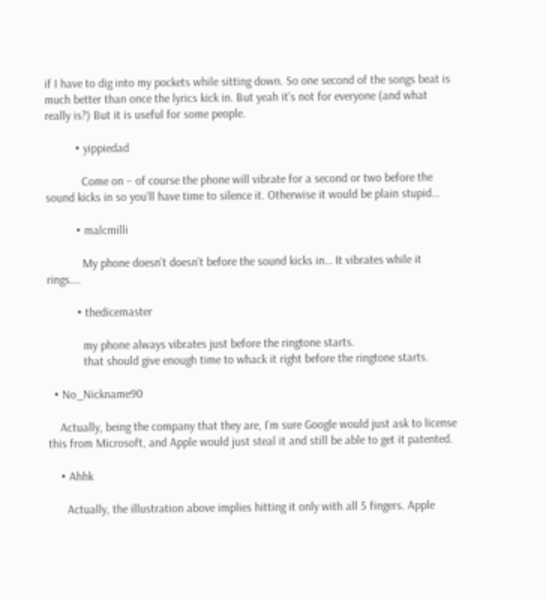if I have to dig into my pockets while sitting down. So one second of the songs beat is much better than once the lyrics kick in. But yeah it’s not for everyone (and what really is?) But it is useful for some people.

          • yippiedad

            Come on – of course the phone will vibrate for a second or two before the sound kicks in so you’ll have time to silence it. Otherwise it would be plain stupid…

          • malcmilli

            My phone doesn’t doesn’t before the sound kicks in… It vibrates while it rings….

          • thedicemaster

            my phone always vibrates just before the ringtone starts.
            that should give enough time to whack it right before the ringtone starts.

  • No_Nickname90

    Actually, being the company that they are, I’m sure Google would just ask to license this from Microsoft, and Apple would just steal it and still be able to get it patented.

    • Ahhk

      Actually, the illustration above implies hitting it only with all 5 fingers. Apple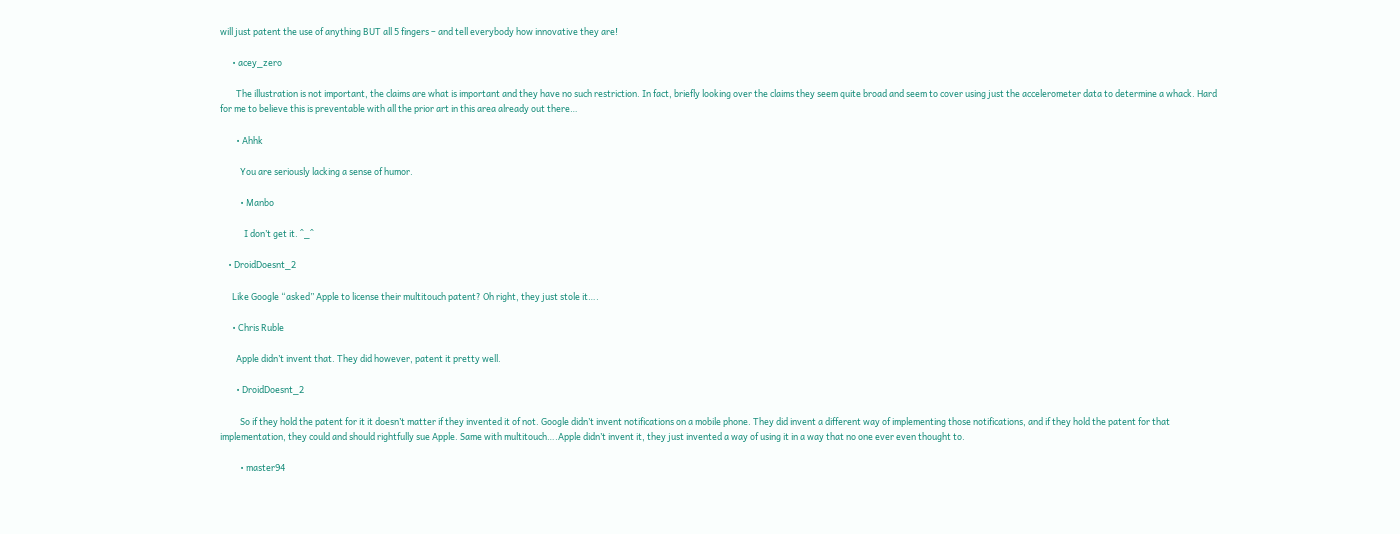will just patent the use of anything BUT all 5 fingers – and tell everybody how innovative they are!

      • acey_zero

        The illustration is not important, the claims are what is important and they have no such restriction. In fact, briefly looking over the claims they seem quite broad and seem to cover using just the accelerometer data to determine a whack. Hard for me to believe this is preventable with all the prior art in this area already out there…

        • Ahhk

          You are seriously lacking a sense of humor.

          • Manbo

            I don’t get it. ^_^

    • DroidDoesnt_2

      Like Google “asked” Apple to license their multitouch patent? Oh right, they just stole it….

      • Chris Ruble

        Apple didn’t invent that. They did however, patent it pretty well.

        • DroidDoesnt_2

          So if they hold the patent for it it doesn’t matter if they invented it of not. Google didn’t invent notifications on a mobile phone. They did invent a different way of implementing those notifications, and if they hold the patent for that implementation, they could and should rightfully sue Apple. Same with multitouch….Apple didn’t invent it, they just invented a way of using it in a way that no one ever even thought to.

          • master94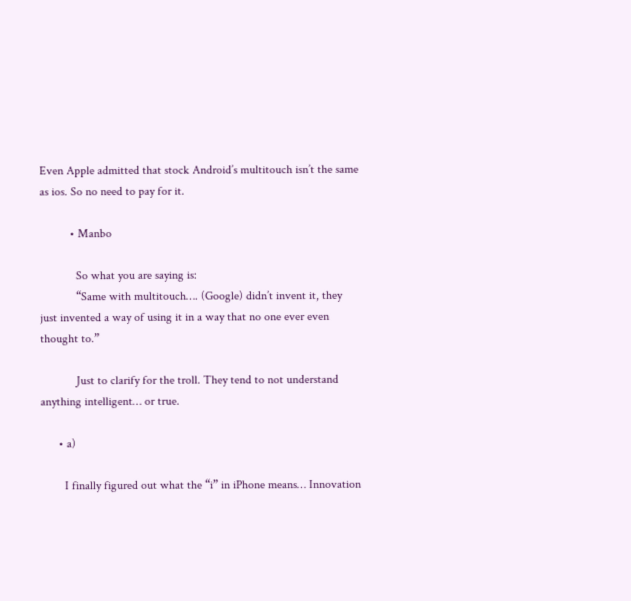Even Apple admitted that stock Android’s multitouch isn’t the same as ios. So no need to pay for it.

          • Manbo

            So what you are saying is:
            “Same with multitouch…. (Google) didn’t invent it, they just invented a way of using it in a way that no one ever even thought to.”

            Just to clarify for the troll. They tend to not understand anything intelligent… or true.

      • a)

        I finally figured out what the “i” in iPhone means… Innovation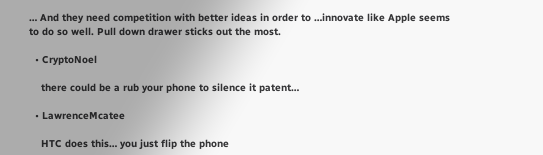… And they need competition with better ideas in order to …innovate like Apple seems to do so well. Pull down drawer sticks out the most.

  • CryptoNoel

    there could be a rub your phone to silence it patent…

  • LawrenceMcatee

    HTC does this… you just flip the phone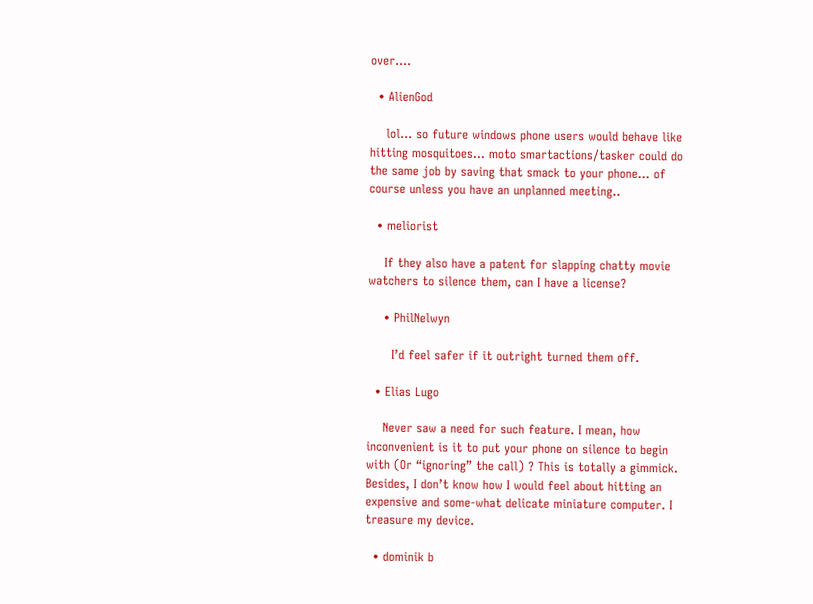over….

  • AlienGod

    lol… so future windows phone users would behave like hitting mosquitoes… moto smartactions/tasker could do the same job by saving that smack to your phone… of course unless you have an unplanned meeting..

  • meliorist

    If they also have a patent for slapping chatty movie watchers to silence them, can I have a license?

    • PhilNelwyn

      I’d feel safer if it outright turned them off.

  • Elias Lugo

    Never saw a need for such feature. I mean, how inconvenient is it to put your phone on silence to begin with (Or “ignoring” the call) ? This is totally a gimmick. Besides, I don’t know how I would feel about hitting an expensive and some-what delicate miniature computer. I treasure my device.

  • dominik b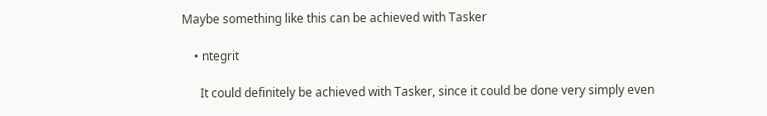Maybe something like this can be achieved with Tasker

    • ntegrit

      It could definitely be achieved with Tasker, since it could be done very simply even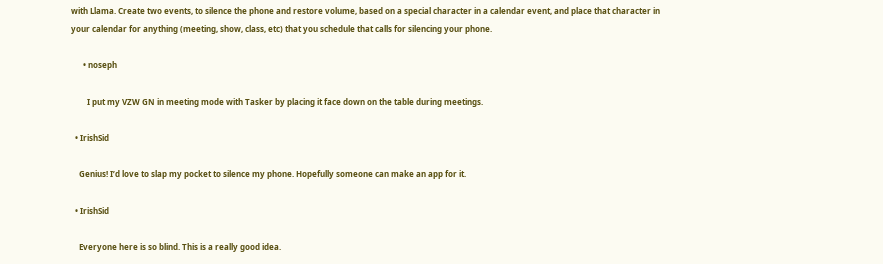with Llama. Create two events, to silence the phone and restore volume, based on a special character in a calendar event, and place that character in your calendar for anything (meeting, show, class, etc) that you schedule that calls for silencing your phone.

      • noseph

        I put my VZW GN in meeting mode with Tasker by placing it face down on the table during meetings.

  • IrishSid

    Genius! I’d love to slap my pocket to silence my phone. Hopefully someone can make an app for it.

  • IrishSid

    Everyone here is so blind. This is a really good idea.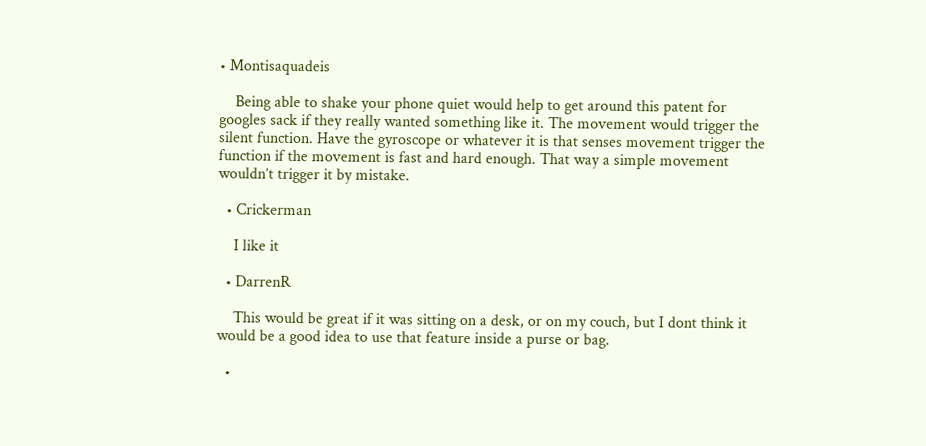• Montisaquadeis

    Being able to shake your phone quiet would help to get around this patent for googles sack if they really wanted something like it. The movement would trigger the silent function. Have the gyroscope or whatever it is that senses movement trigger the function if the movement is fast and hard enough. That way a simple movement wouldn’t trigger it by mistake.

  • Crickerman

    I like it

  • DarrenR

    This would be great if it was sitting on a desk, or on my couch, but I dont think it would be a good idea to use that feature inside a purse or bag.

  •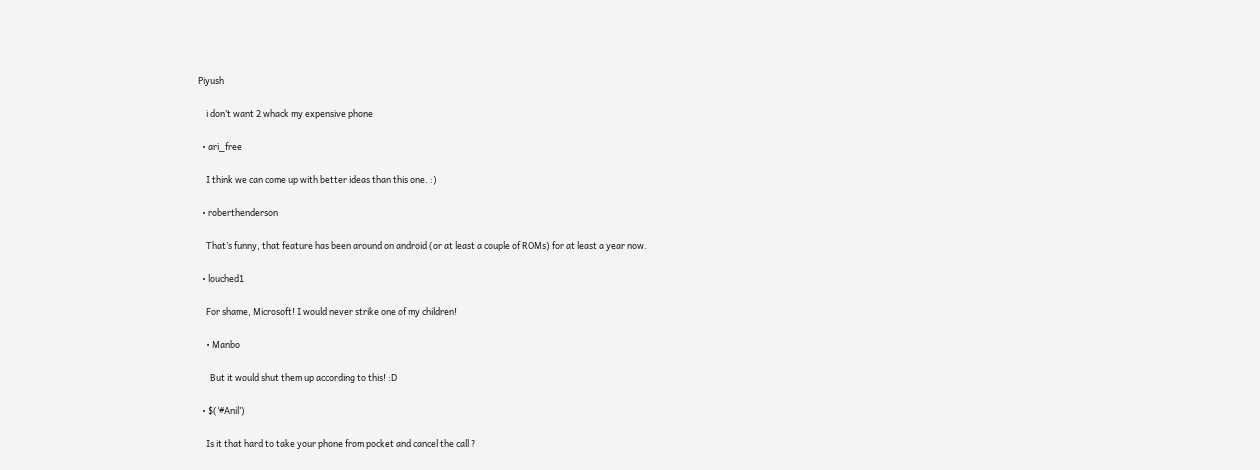Piyush

    i don’t want 2 whack my expensive phone

  • ari_free

    I think we can come up with better ideas than this one. :)

  • roberthenderson

    That’s funny, that feature has been around on android (or at least a couple of ROMs) for at least a year now.

  • louched1

    For shame, Microsoft! I would never strike one of my children!

    • Manbo

      But it would shut them up according to this! :D

  • $(‘#Anil’)

    Is it that hard to take your phone from pocket and cancel the call ?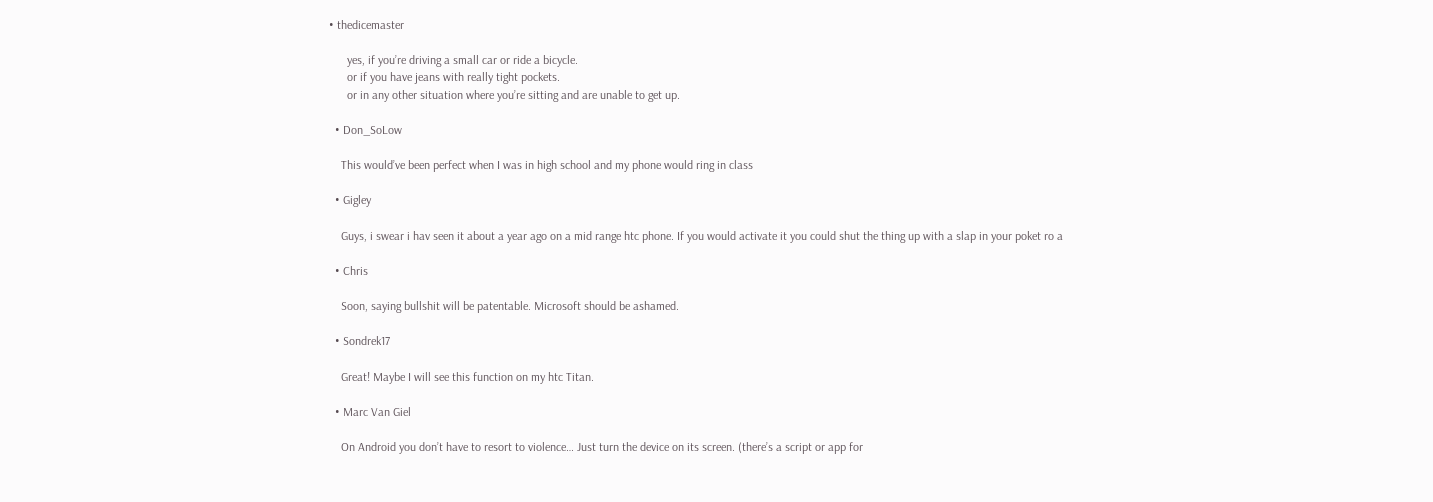• thedicemaster

      yes, if you’re driving a small car or ride a bicycle.
      or if you have jeans with really tight pockets.
      or in any other situation where you’re sitting and are unable to get up.

  • Don_SoLow

    This would’ve been perfect when I was in high school and my phone would ring in class

  • Gigley

    Guys, i swear i hav seen it about a year ago on a mid range htc phone. If you would activate it you could shut the thing up with a slap in your poket ro a

  • Chris

    Soon, saying bullshit will be patentable. Microsoft should be ashamed.

  • Sondrek17

    Great! Maybe I will see this function on my htc Titan.

  • Marc Van Giel

    On Android you don’t have to resort to violence… Just turn the device on its screen. (there’s a script or app for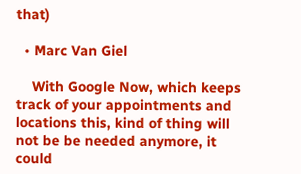that)

  • Marc Van Giel

    With Google Now, which keeps track of your appointments and locations this, kind of thing will not be be needed anymore, it could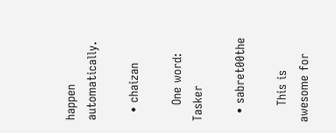happen automatically.

  • chaizan

    One word: Tasker

  • sabret00the

    This is awesome for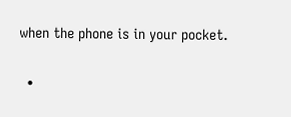when the phone is in your pocket.

  •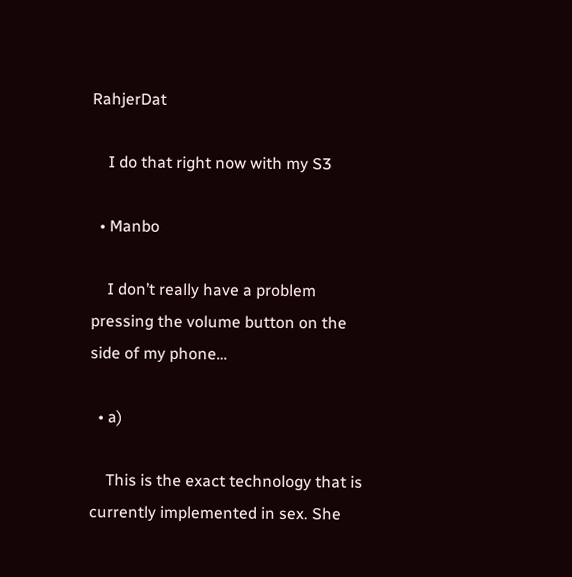RahjerDat

    I do that right now with my S3

  • Manbo

    I don’t really have a problem pressing the volume button on the side of my phone…

  • a)

    This is the exact technology that is currently implemented in sex. She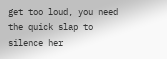get too loud, you need the quick slap to silence her